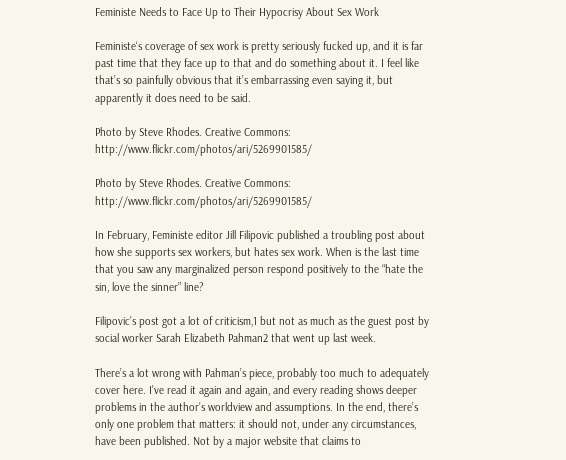Feministe Needs to Face Up to Their Hypocrisy About Sex Work

Feministe‘s coverage of sex work is pretty seriously fucked up, and it is far past time that they face up to that and do something about it. I feel like that’s so painfully obvious that it’s embarrassing even saying it, but apparently it does need to be said.

Photo by Steve Rhodes. Creative Commons: http://www.flickr.com/photos/ari/5269901585/

Photo by Steve Rhodes. Creative Commons: http://www.flickr.com/photos/ari/5269901585/

In February, Feministe editor Jill Filipovic published a troubling post about how she supports sex workers, but hates sex work. When is the last time that you saw any marginalized person respond positively to the “hate the sin, love the sinner” line?

Filipovic’s post got a lot of criticism,1 but not as much as the guest post by social worker Sarah Elizabeth Pahman2 that went up last week.

There’s a lot wrong with Pahman’s piece, probably too much to adequately cover here. I’ve read it again and again, and every reading shows deeper problems in the author’s worldview and assumptions. In the end, there’s only one problem that matters: it should not, under any circumstances, have been published. Not by a major website that claims to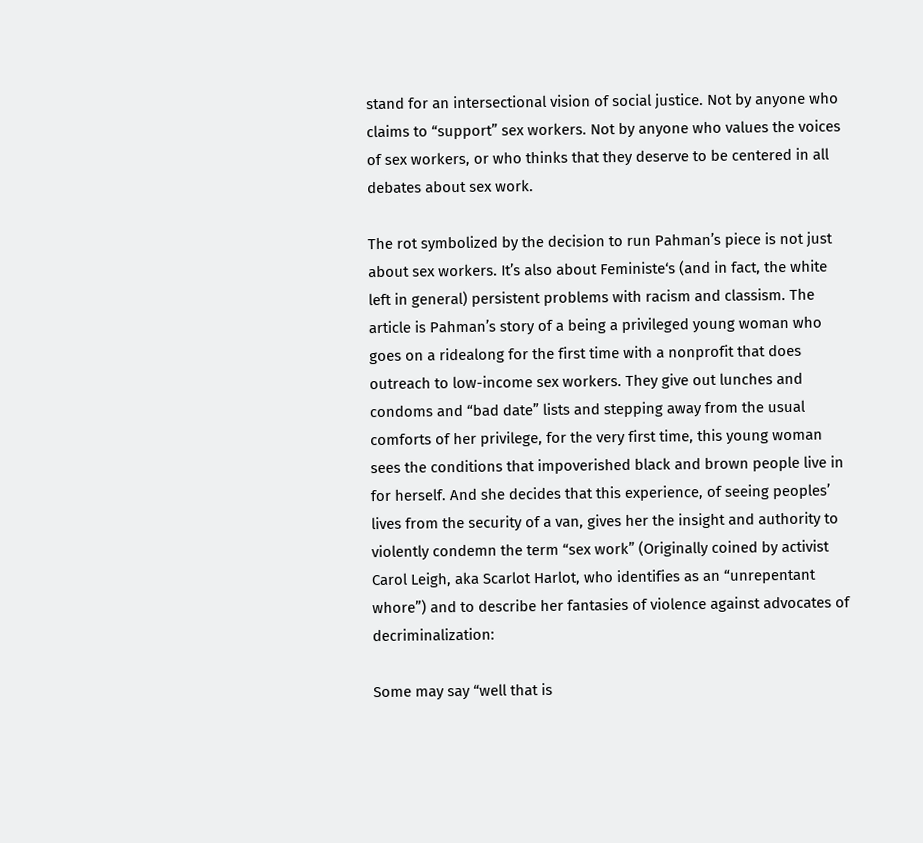stand for an intersectional vision of social justice. Not by anyone who claims to “support” sex workers. Not by anyone who values the voices of sex workers, or who thinks that they deserve to be centered in all debates about sex work.

The rot symbolized by the decision to run Pahman’s piece is not just about sex workers. It’s also about Feministe‘s (and in fact, the white left in general) persistent problems with racism and classism. The article is Pahman’s story of a being a privileged young woman who goes on a ridealong for the first time with a nonprofit that does outreach to low-income sex workers. They give out lunches and condoms and “bad date” lists and stepping away from the usual comforts of her privilege, for the very first time, this young woman sees the conditions that impoverished black and brown people live in for herself. And she decides that this experience, of seeing peoples’ lives from the security of a van, gives her the insight and authority to violently condemn the term “sex work” (Originally coined by activist Carol Leigh, aka Scarlot Harlot, who identifies as an “unrepentant whore”) and to describe her fantasies of violence against advocates of decriminalization:

Some may say “well that is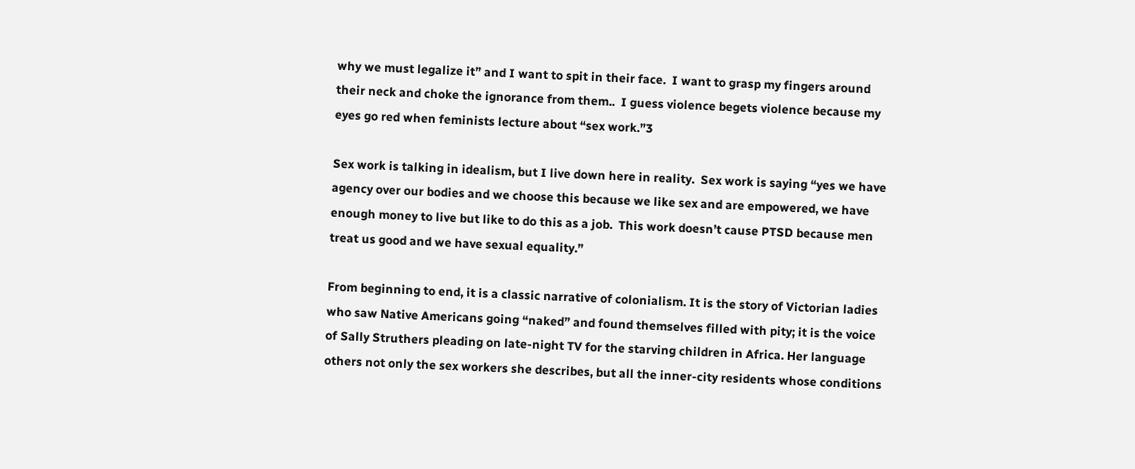why we must legalize it” and I want to spit in their face.  I want to grasp my fingers around their neck and choke the ignorance from them..  I guess violence begets violence because my eyes go red when feminists lecture about “sex work.”3

Sex work is talking in idealism, but I live down here in reality.  Sex work is saying “yes we have agency over our bodies and we choose this because we like sex and are empowered, we have enough money to live but like to do this as a job.  This work doesn’t cause PTSD because men treat us good and we have sexual equality.”

From beginning to end, it is a classic narrative of colonialism. It is the story of Victorian ladies who saw Native Americans going “naked” and found themselves filled with pity; it is the voice of Sally Struthers pleading on late-night TV for the starving children in Africa. Her language others not only the sex workers she describes, but all the inner-city residents whose conditions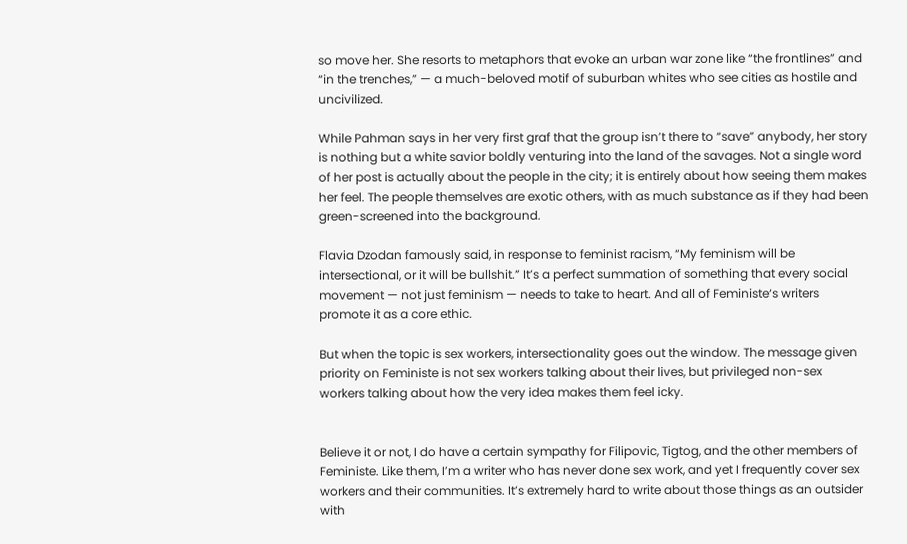so move her. She resorts to metaphors that evoke an urban war zone like “the frontlines” and “in the trenches,” — a much-beloved motif of suburban whites who see cities as hostile and uncivilized.

While Pahman says in her very first graf that the group isn’t there to “save” anybody, her story is nothing but a white savior boldly venturing into the land of the savages. Not a single word of her post is actually about the people in the city; it is entirely about how seeing them makes her feel. The people themselves are exotic others, with as much substance as if they had been green-screened into the background.

Flavia Dzodan famously said, in response to feminist racism, “My feminism will be intersectional, or it will be bullshit.” It’s a perfect summation of something that every social movement — not just feminism — needs to take to heart. And all of Feministe‘s writers promote it as a core ethic.

But when the topic is sex workers, intersectionality goes out the window. The message given priority on Feministe is not sex workers talking about their lives, but privileged non-sex workers talking about how the very idea makes them feel icky.


Believe it or not, I do have a certain sympathy for Filipovic, Tigtog, and the other members of Feministe. Like them, I’m a writer who has never done sex work, and yet I frequently cover sex workers and their communities. It’s extremely hard to write about those things as an outsider with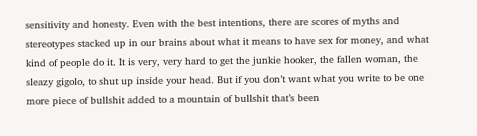sensitivity and honesty. Even with the best intentions, there are scores of myths and stereotypes stacked up in our brains about what it means to have sex for money, and what kind of people do it. It is very, very hard to get the junkie hooker, the fallen woman, the sleazy gigolo, to shut up inside your head. But if you don’t want what you write to be one more piece of bullshit added to a mountain of bullshit that’s been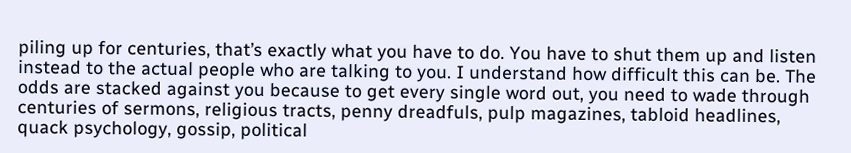piling up for centuries, that’s exactly what you have to do. You have to shut them up and listen instead to the actual people who are talking to you. I understand how difficult this can be. The odds are stacked against you because to get every single word out, you need to wade through centuries of sermons, religious tracts, penny dreadfuls, pulp magazines, tabloid headlines, quack psychology, gossip, political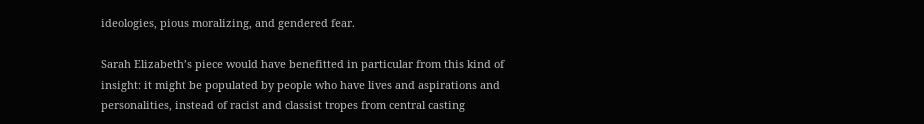ideologies, pious moralizing, and gendered fear.

Sarah Elizabeth’s piece would have benefitted in particular from this kind of insight: it might be populated by people who have lives and aspirations and personalities, instead of racist and classist tropes from central casting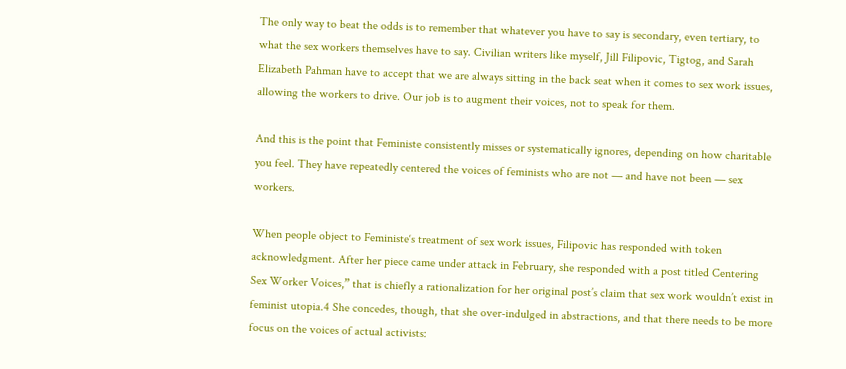The only way to beat the odds is to remember that whatever you have to say is secondary, even tertiary, to what the sex workers themselves have to say. Civilian writers like myself, Jill Filipovic, Tigtog, and Sarah Elizabeth Pahman have to accept that we are always sitting in the back seat when it comes to sex work issues, allowing the workers to drive. Our job is to augment their voices, not to speak for them.

And this is the point that Feministe consistently misses or systematically ignores, depending on how charitable you feel. They have repeatedly centered the voices of feminists who are not — and have not been — sex workers.

When people object to Feministe‘s treatment of sex work issues, Filipovic has responded with token acknowledgment. After her piece came under attack in February, she responded with a post titled Centering Sex Worker Voices,” that is chiefly a rationalization for her original post’s claim that sex work wouldn’t exist in feminist utopia.4 She concedes, though, that she over-indulged in abstractions, and that there needs to be more focus on the voices of actual activists: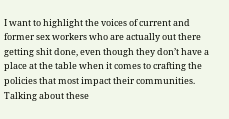I want to highlight the voices of current and former sex workers who are actually out there getting shit done, even though they don’t have a place at the table when it comes to crafting the policies that most impact their communities. Talking about these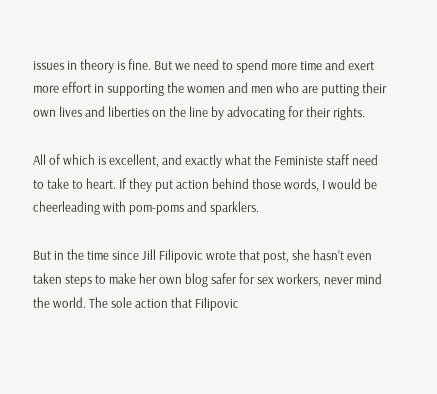issues in theory is fine. But we need to spend more time and exert more effort in supporting the women and men who are putting their own lives and liberties on the line by advocating for their rights.

All of which is excellent, and exactly what the Feministe staff need to take to heart. If they put action behind those words, I would be cheerleading with pom-poms and sparklers.

But in the time since Jill Filipovic wrote that post, she hasn’t even taken steps to make her own blog safer for sex workers, never mind the world. The sole action that Filipovic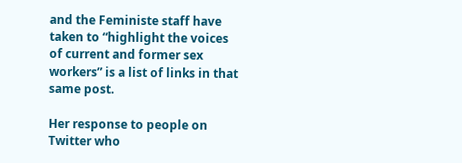and the Feministe staff have taken to “highlight the voices of current and former sex workers” is a list of links in that same post.

Her response to people on Twitter who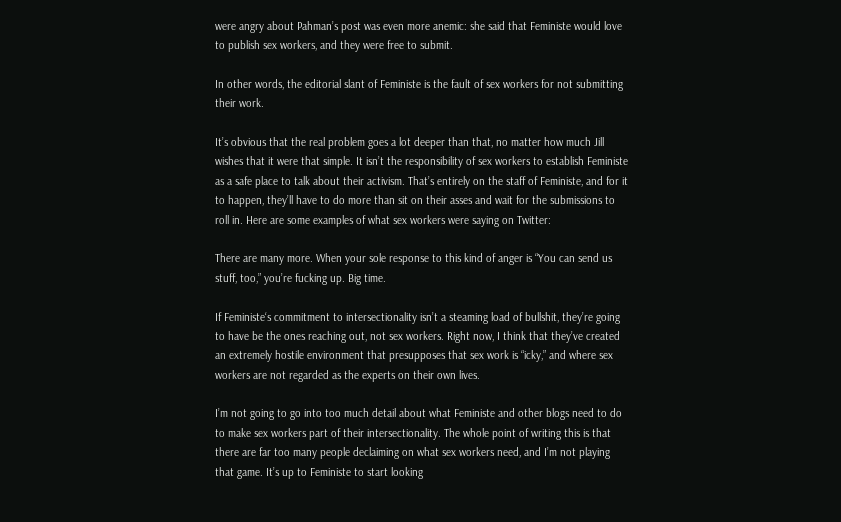were angry about Pahman’s post was even more anemic: she said that Feministe would love to publish sex workers, and they were free to submit.

In other words, the editorial slant of Feministe is the fault of sex workers for not submitting their work.

It’s obvious that the real problem goes a lot deeper than that, no matter how much Jill wishes that it were that simple. It isn’t the responsibility of sex workers to establish Feministe as a safe place to talk about their activism. That’s entirely on the staff of Feministe, and for it to happen, they’ll have to do more than sit on their asses and wait for the submissions to roll in. Here are some examples of what sex workers were saying on Twitter:

There are many more. When your sole response to this kind of anger is “You can send us stuff, too,” you’re fucking up. Big time.

If Feministe‘s commitment to intersectionality isn’t a steaming load of bullshit, they’re going to have be the ones reaching out, not sex workers. Right now, I think that they’ve created an extremely hostile environment that presupposes that sex work is “icky,” and where sex workers are not regarded as the experts on their own lives.

I’m not going to go into too much detail about what Feministe and other blogs need to do to make sex workers part of their intersectionality. The whole point of writing this is that there are far too many people declaiming on what sex workers need, and I’m not playing that game. It’s up to Feministe to start looking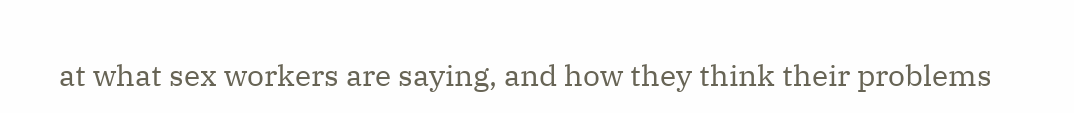at what sex workers are saying, and how they think their problems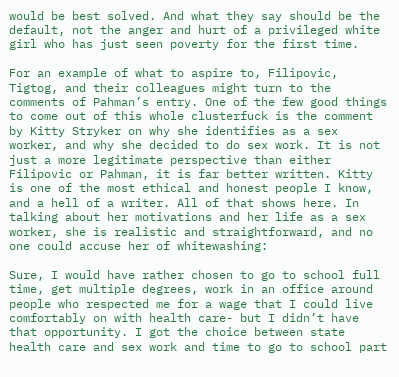would be best solved. And what they say should be the default, not the anger and hurt of a privileged white girl who has just seen poverty for the first time.

For an example of what to aspire to, Filipovic, Tigtog, and their colleagues might turn to the comments of Pahman’s entry. One of the few good things to come out of this whole clusterfuck is the comment by Kitty Stryker on why she identifies as a sex worker, and why she decided to do sex work. It is not just a more legitimate perspective than either Filipovic or Pahman, it is far better written. Kitty is one of the most ethical and honest people I know, and a hell of a writer. All of that shows here. In talking about her motivations and her life as a sex worker, she is realistic and straightforward, and no one could accuse her of whitewashing:

Sure, I would have rather chosen to go to school full time, get multiple degrees, work in an office around people who respected me for a wage that I could live comfortably on with health care- but I didn’t have that opportunity. I got the choice between state health care and sex work and time to go to school part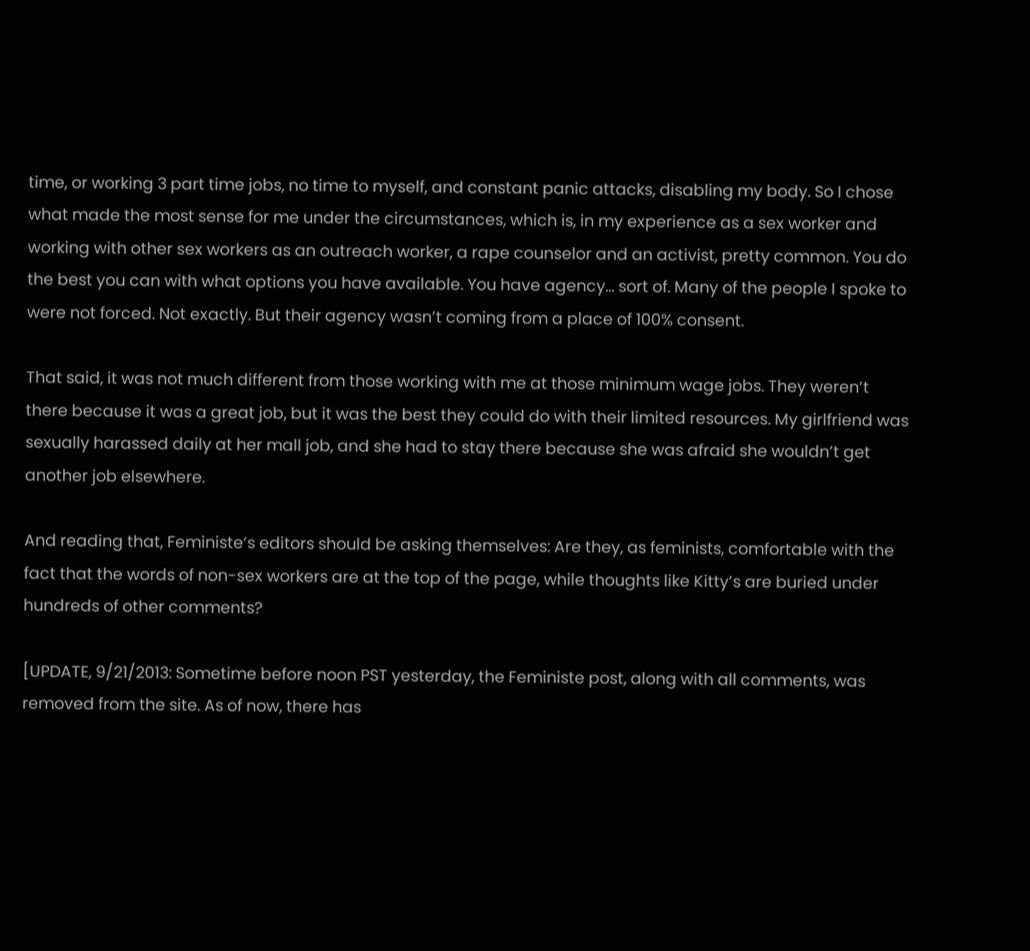time, or working 3 part time jobs, no time to myself, and constant panic attacks, disabling my body. So I chose what made the most sense for me under the circumstances, which is, in my experience as a sex worker and working with other sex workers as an outreach worker, a rape counselor and an activist, pretty common. You do the best you can with what options you have available. You have agency… sort of. Many of the people I spoke to were not forced. Not exactly. But their agency wasn’t coming from a place of 100% consent.

That said, it was not much different from those working with me at those minimum wage jobs. They weren’t there because it was a great job, but it was the best they could do with their limited resources. My girlfriend was sexually harassed daily at her mall job, and she had to stay there because she was afraid she wouldn’t get another job elsewhere.

And reading that, Feministe‘s editors should be asking themselves: Are they, as feminists, comfortable with the fact that the words of non-sex workers are at the top of the page, while thoughts like Kitty’s are buried under hundreds of other comments?

[UPDATE, 9/21/2013: Sometime before noon PST yesterday, the Feministe post, along with all comments, was removed from the site. As of now, there has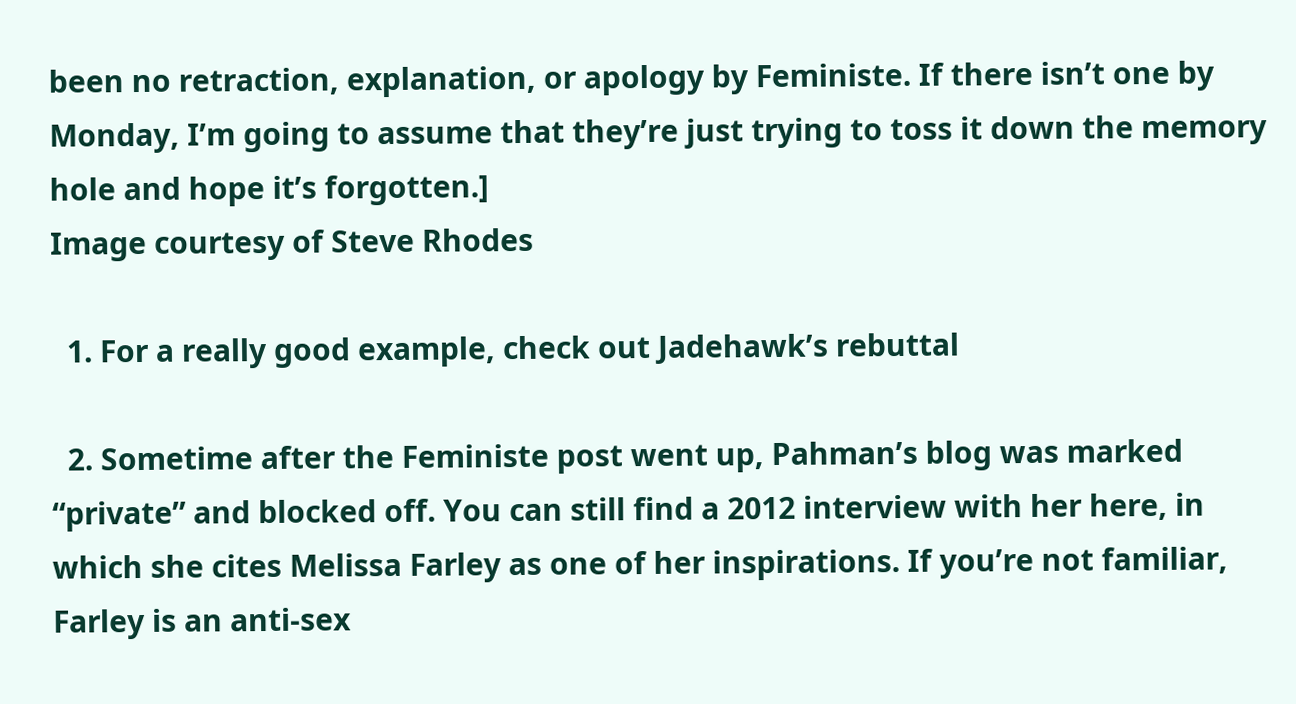been no retraction, explanation, or apology by Feministe. If there isn’t one by Monday, I’m going to assume that they’re just trying to toss it down the memory hole and hope it’s forgotten.]
Image courtesy of Steve Rhodes

  1. For a really good example, check out Jadehawk’s rebuttal

  2. Sometime after the Feministe post went up, Pahman’s blog was marked “private” and blocked off. You can still find a 2012 interview with her here, in which she cites Melissa Farley as one of her inspirations. If you’re not familiar, Farley is an anti-sex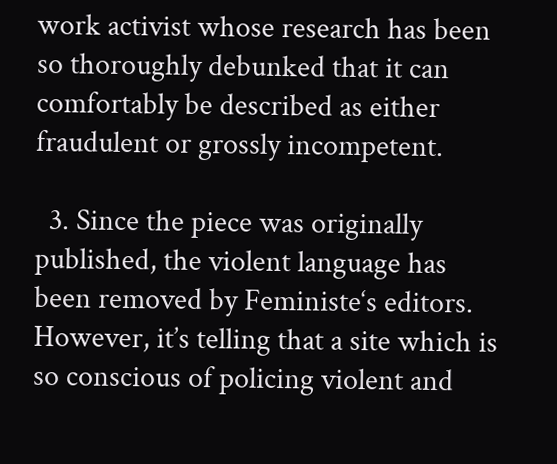work activist whose research has been so thoroughly debunked that it can comfortably be described as either fraudulent or grossly incompetent.

  3. Since the piece was originally published, the violent language has been removed by Feministe‘s editors. However, it’s telling that a site which is so conscious of policing violent and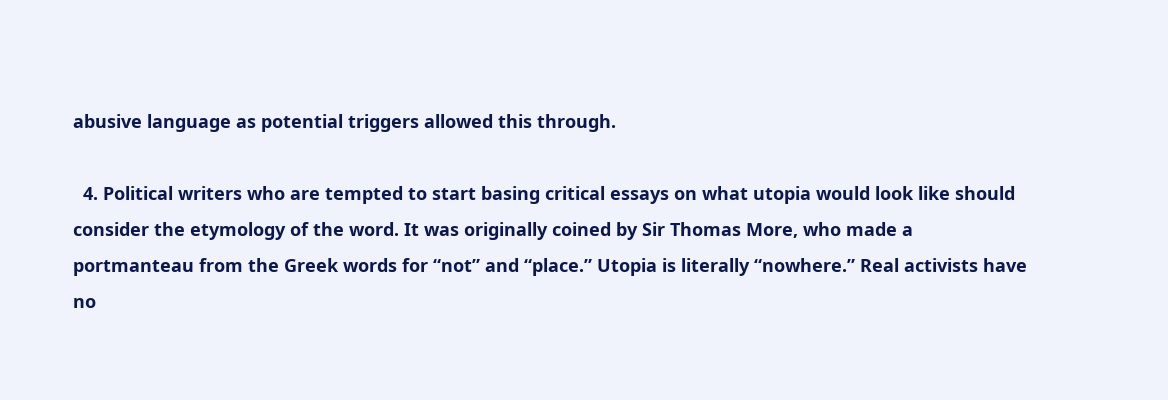abusive language as potential triggers allowed this through.

  4. Political writers who are tempted to start basing critical essays on what utopia would look like should consider the etymology of the word. It was originally coined by Sir Thomas More, who made a portmanteau from the Greek words for “not” and “place.” Utopia is literally “nowhere.” Real activists have no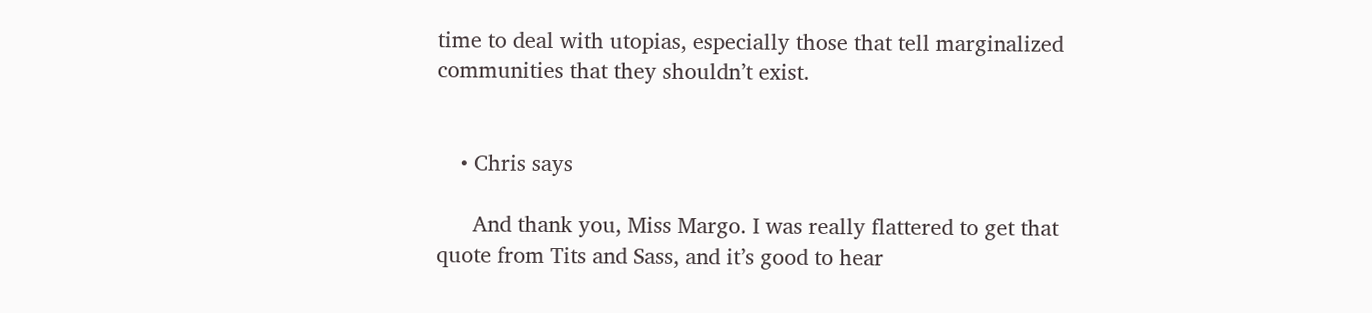time to deal with utopias, especially those that tell marginalized communities that they shouldn’t exist.


    • Chris says

      And thank you, Miss Margo. I was really flattered to get that quote from Tits and Sass, and it’s good to hear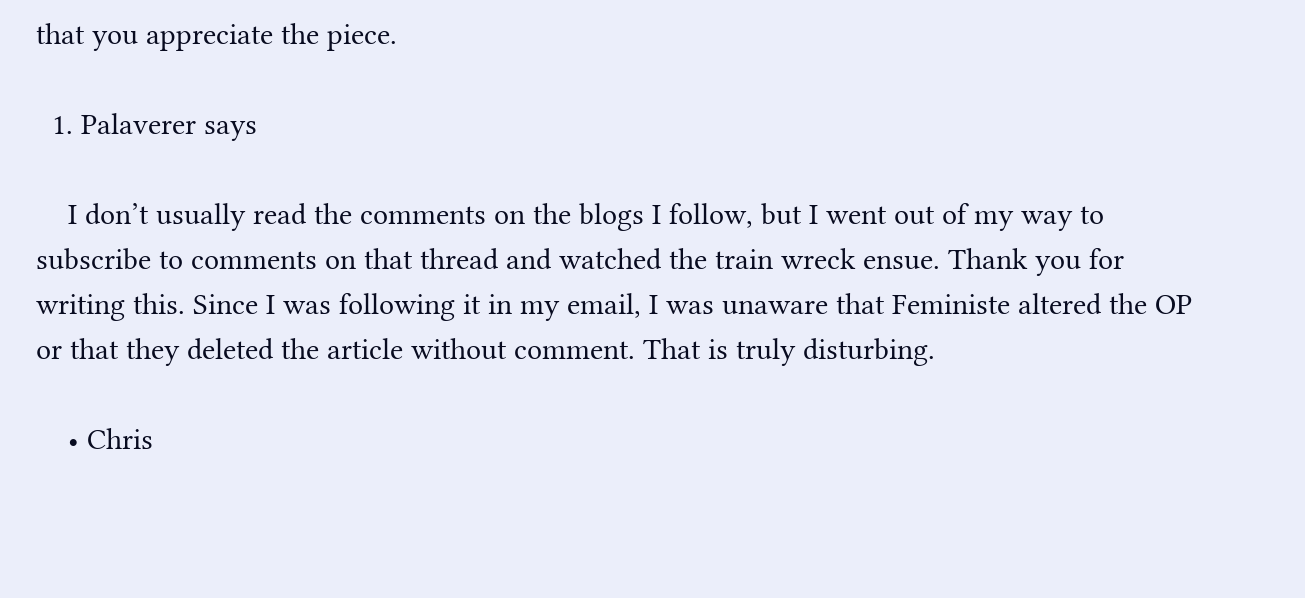that you appreciate the piece.

  1. Palaverer says

    I don’t usually read the comments on the blogs I follow, but I went out of my way to subscribe to comments on that thread and watched the train wreck ensue. Thank you for writing this. Since I was following it in my email, I was unaware that Feministe altered the OP or that they deleted the article without comment. That is truly disturbing.

    • Chris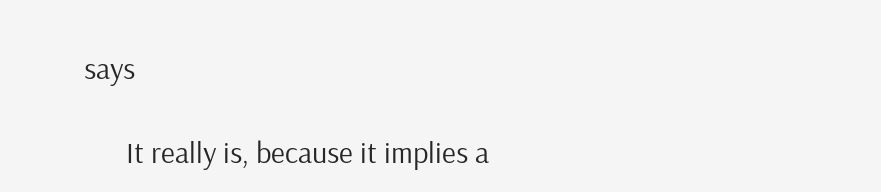says

      It really is, because it implies a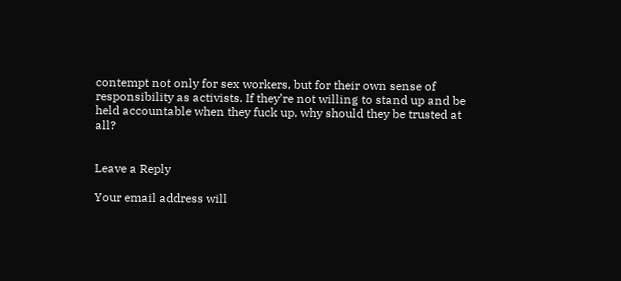contempt not only for sex workers, but for their own sense of responsibility as activists. If they’re not willing to stand up and be held accountable when they fuck up, why should they be trusted at all?


Leave a Reply

Your email address will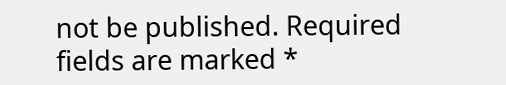not be published. Required fields are marked *